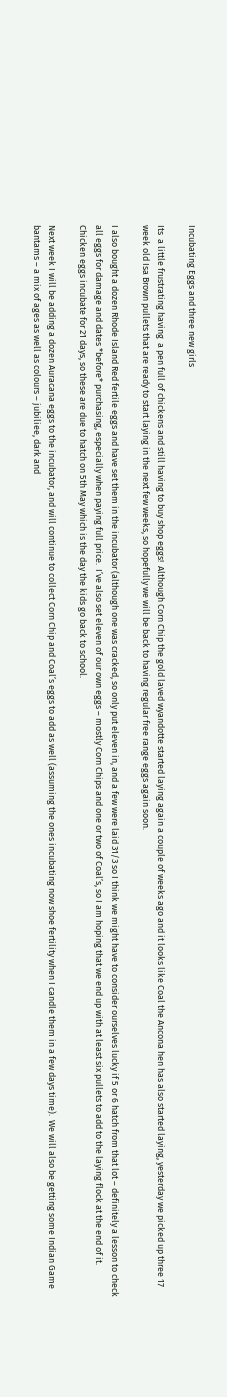Incubating Eggs and three new girls

Its  a little frustrating having  a pen full of chickens and still having to buy shop eggs!  Although Corn Chip the gold laved wyandotte started laying again a couple of weeks ago and it looks like Coal the Ancona hen has also started laying, yesterday we picked up three 17 week old Isa Brown pullets that are ready to start laying in the next few weeks, so hopefully we will be back to having regular free range eggs again soon.

I also bought a dozen Rhode Island Red fertile eggs and have set them in the incubator (although one was cracked, so only put eleven in, and a few were laid 31/3 so I think we might have to consider ourselves lucky if 5 or 6 hatch from that lot – definitely a lesson to check all eggs for damage and dates *before* purchasing, especially when paying full price.  I’ve also set eleven of our own eggs – mostly Corn Chips and one or two of Coal’s, so I am hoping that we end up with at least six pullets to add to the laying flock at the end of it.  Chicken eggs incubate for 21 days, so these are due to hatch on 5th May which is the day the kids go back to school.

Next week I will be adding a dozen Auracana eggs to the incubator, and will continue to collect Corn Chip and Coal’s eggs to add as well (assuming the ones incubating now shoe fertility when I candle them in a few days time).  We will also be getting some Indian Game bantams – a mix of ages as well as colours – jubiliee, dark and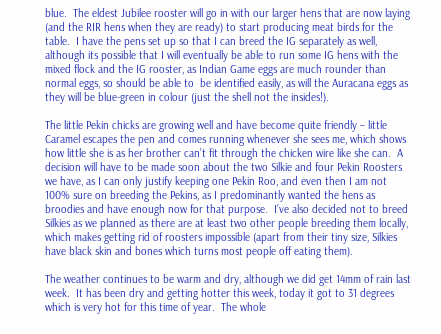blue.  The eldest Jubilee rooster will go in with our larger hens that are now laying (and the RIR hens when they are ready) to start producing meat birds for the table.  I have the pens set up so that I can breed the IG separately as well, although its possible that I will eventually be able to run some IG hens with the mixed flock and the IG rooster, as Indian Game eggs are much rounder than normal eggs, so should be able to  be identified easily, as will the Auracana eggs as they will be blue-green in colour (just the shell not the insides!).

The little Pekin chicks are growing well and have become quite friendly – little Caramel escapes the pen and comes running whenever she sees me, which shows how little she is as her brother can’t fit through the chicken wire like she can.  A decision will have to be made soon about the two Silkie and four Pekin Roosters we have, as I can only justify keeping one Pekin Roo, and even then I am not 100% sure on breeding the Pekins, as I predominantly wanted the hens as broodies and have enough now for that purpose.  I’ve also decided not to breed Silkies as we planned as there are at least two other people breeding them locally, which makes getting rid of roosters impossible (apart from their tiny size, Silkies have black skin and bones which turns most people off eating them).

The weather continues to be warm and dry, although we did get 14mm of rain last week.  It has been dry and getting hotter this week, today it got to 31 degrees which is very hot for this time of year.  The whole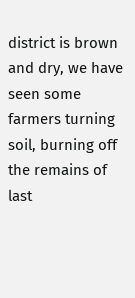district is brown and dry, we have seen some farmers turning soil, burning off the remains of last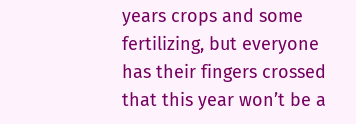years crops and some fertilizing, but everyone has their fingers crossed that this year won’t be a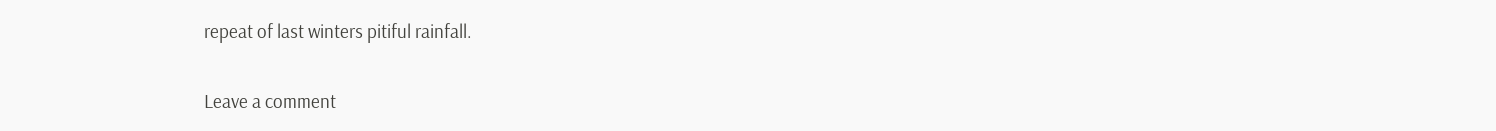repeat of last winters pitiful rainfall.

Leave a comment